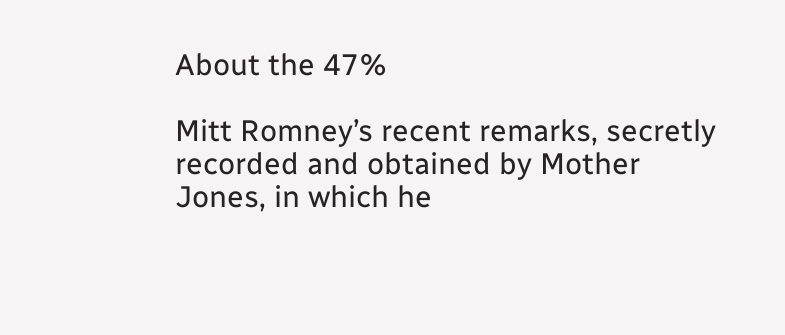About the 47%

Mitt Romney’s recent remarks, secretly recorded and obtained by Mother Jones, in which he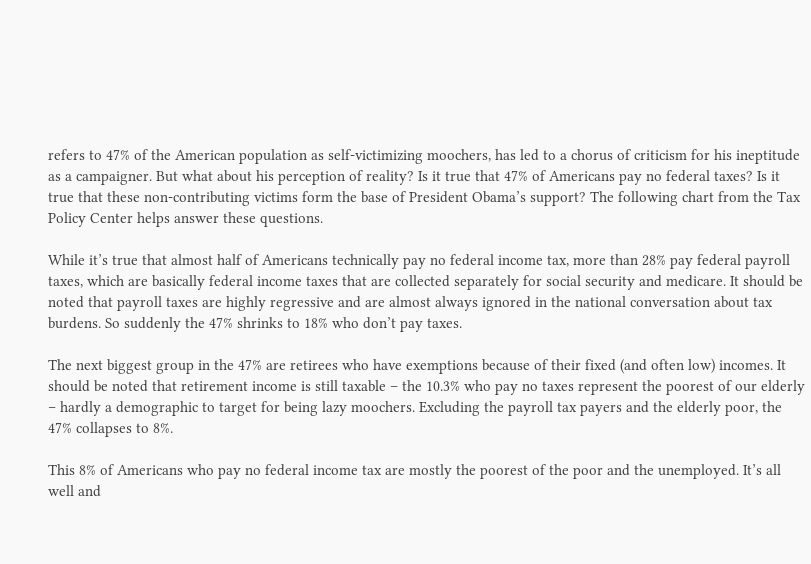refers to 47% of the American population as self-victimizing moochers, has led to a chorus of criticism for his ineptitude as a campaigner. But what about his perception of reality? Is it true that 47% of Americans pay no federal taxes? Is it true that these non-contributing victims form the base of President Obama’s support? The following chart from the Tax Policy Center helps answer these questions.

While it’s true that almost half of Americans technically pay no federal income tax, more than 28% pay federal payroll taxes, which are basically federal income taxes that are collected separately for social security and medicare. It should be noted that payroll taxes are highly regressive and are almost always ignored in the national conversation about tax burdens. So suddenly the 47% shrinks to 18% who don’t pay taxes.

The next biggest group in the 47% are retirees who have exemptions because of their fixed (and often low) incomes. It should be noted that retirement income is still taxable – the 10.3% who pay no taxes represent the poorest of our elderly – hardly a demographic to target for being lazy moochers. Excluding the payroll tax payers and the elderly poor, the 47% collapses to 8%.

This 8% of Americans who pay no federal income tax are mostly the poorest of the poor and the unemployed. It’s all well and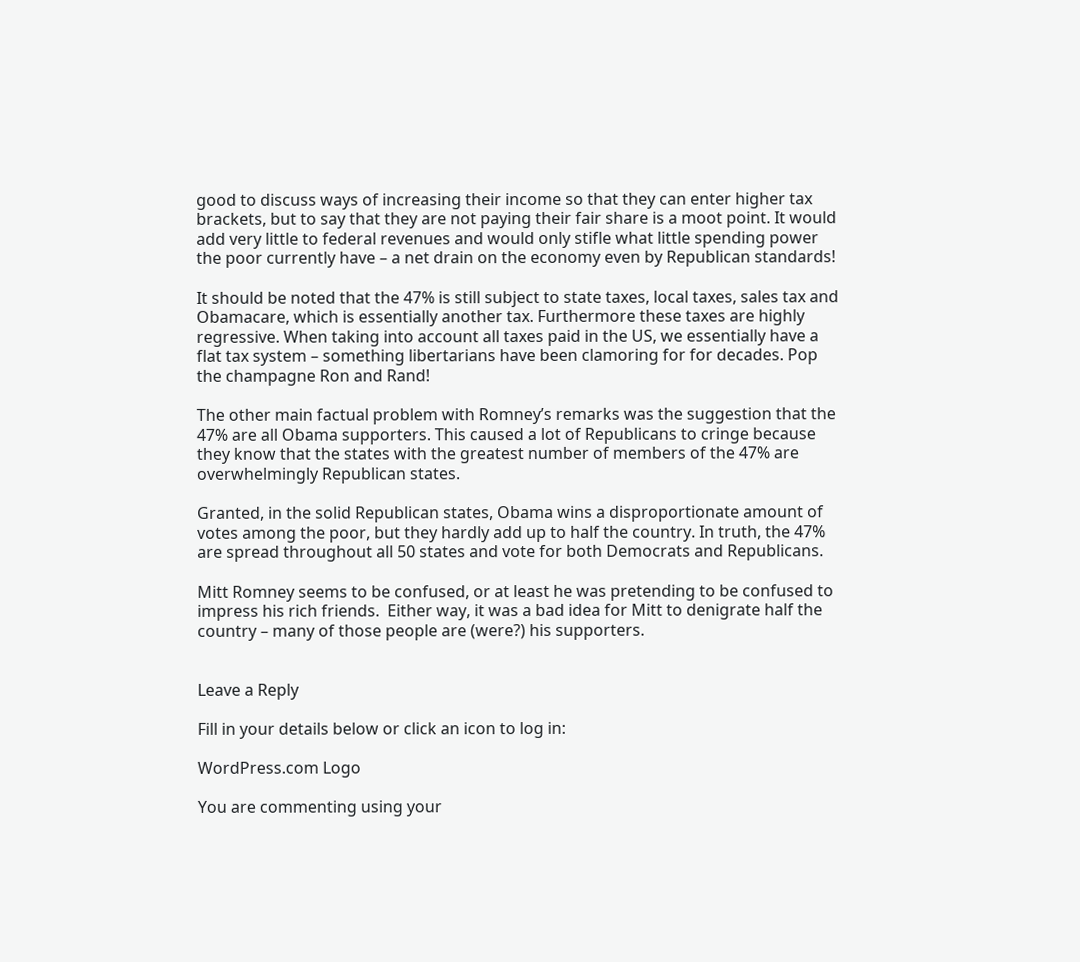good to discuss ways of increasing their income so that they can enter higher tax brackets, but to say that they are not paying their fair share is a moot point. It would add very little to federal revenues and would only stifle what little spending power the poor currently have – a net drain on the economy even by Republican standards!

It should be noted that the 47% is still subject to state taxes, local taxes, sales tax and Obamacare, which is essentially another tax. Furthermore these taxes are highly regressive. When taking into account all taxes paid in the US, we essentially have a flat tax system – something libertarians have been clamoring for for decades. Pop the champagne Ron and Rand!

The other main factual problem with Romney’s remarks was the suggestion that the 47% are all Obama supporters. This caused a lot of Republicans to cringe because they know that the states with the greatest number of members of the 47% are overwhelmingly Republican states.

Granted, in the solid Republican states, Obama wins a disproportionate amount of votes among the poor, but they hardly add up to half the country. In truth, the 47% are spread throughout all 50 states and vote for both Democrats and Republicans.

Mitt Romney seems to be confused, or at least he was pretending to be confused to impress his rich friends.  Either way, it was a bad idea for Mitt to denigrate half the country – many of those people are (were?) his supporters.


Leave a Reply

Fill in your details below or click an icon to log in:

WordPress.com Logo

You are commenting using your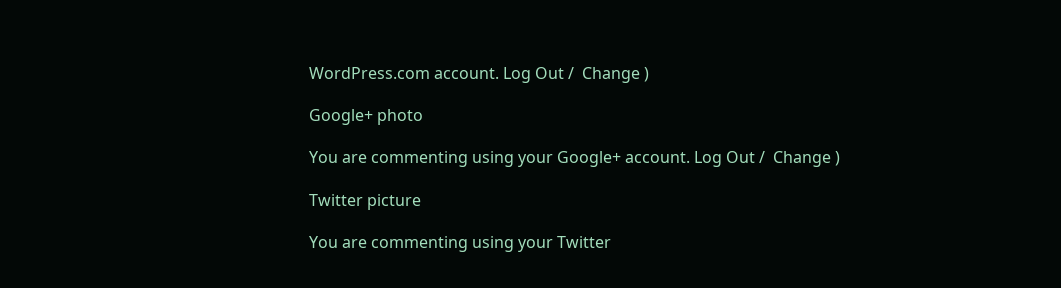WordPress.com account. Log Out /  Change )

Google+ photo

You are commenting using your Google+ account. Log Out /  Change )

Twitter picture

You are commenting using your Twitter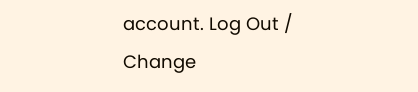account. Log Out /  Change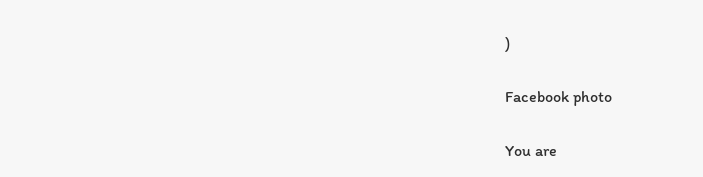)

Facebook photo

You are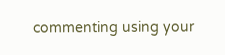commenting using your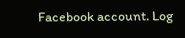Facebook account. Log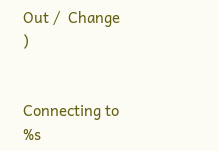Out /  Change )


Connecting to %s